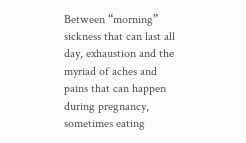Between “morning” sickness that can last all day, exhaustion and the myriad of aches and pains that can happen during pregnancy, sometimes eating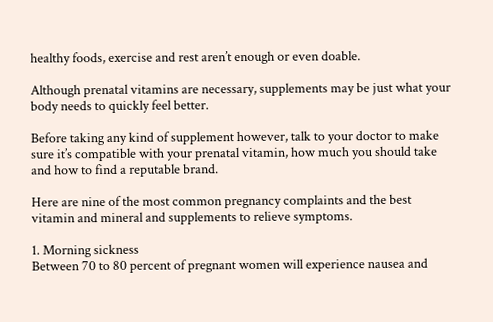healthy foods, exercise and rest aren’t enough or even doable.

Although prenatal vitamins are necessary, supplements may be just what your body needs to quickly feel better.

Before taking any kind of supplement however, talk to your doctor to make sure it’s compatible with your prenatal vitamin, how much you should take and how to find a reputable brand.

Here are nine of the most common pregnancy complaints and the best vitamin and mineral and supplements to relieve symptoms.

1. Morning sickness
Between 70 to 80 percent of pregnant women will experience nausea and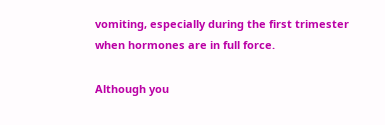vomiting, especially during the first trimester when hormones are in full force.

Although you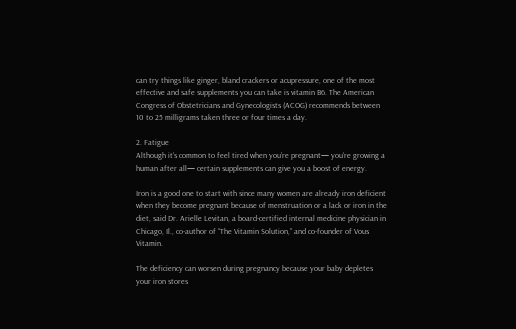can try things like ginger, bland crackers or acupressure, one of the most effective and safe supplements you can take is vitamin B6. The American Congress of Obstetricians and Gynecologists (ACOG) recommends between 10 to 25 milligrams taken three or four times a day.

2. Fatigue
Although it’s common to feel tired when you’re pregnant— you’re growing a human after all— certain supplements can give you a boost of energy.

Iron is a good one to start with since many women are already iron deficient when they become pregnant because of menstruation or a lack or iron in the diet, said Dr. Arielle Levitan, a board-certified internal medicine physician in Chicago, Il., co-author of “The Vitamin Solution,” and co-founder of Vous Vitamin.

The deficiency can worsen during pregnancy because your baby depletes your iron stores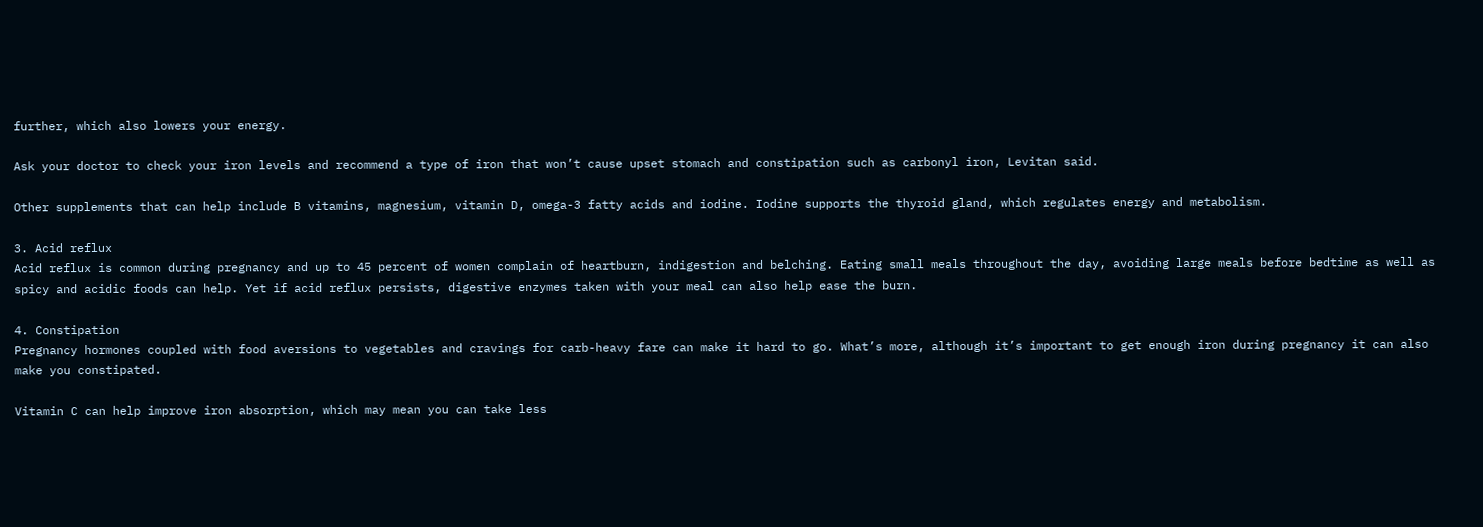further, which also lowers your energy.

Ask your doctor to check your iron levels and recommend a type of iron that won’t cause upset stomach and constipation such as carbonyl iron, Levitan said.

Other supplements that can help include B vitamins, magnesium, vitamin D, omega-3 fatty acids and iodine. Iodine supports the thyroid gland, which regulates energy and metabolism.

3. Acid reflux
Acid reflux is common during pregnancy and up to 45 percent of women complain of heartburn, indigestion and belching. Eating small meals throughout the day, avoiding large meals before bedtime as well as spicy and acidic foods can help. Yet if acid reflux persists, digestive enzymes taken with your meal can also help ease the burn.

4. Constipation
Pregnancy hormones coupled with food aversions to vegetables and cravings for carb-heavy fare can make it hard to go. What’s more, although it’s important to get enough iron during pregnancy it can also make you constipated.

Vitamin C can help improve iron absorption, which may mean you can take less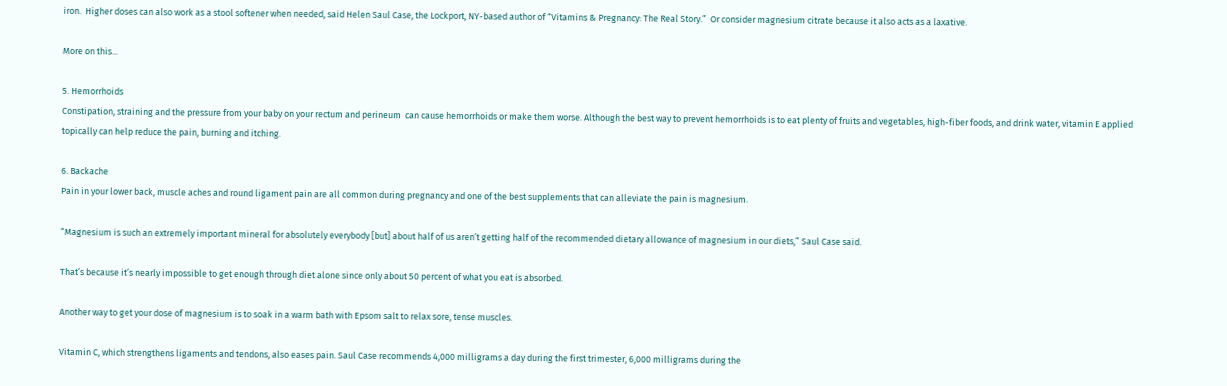iron.  Higher doses can also work as a stool softener when needed, said Helen Saul Case, the Lockport, NY-based author of “Vitamins & Pregnancy: The Real Story.”  Or consider magnesium citrate because it also acts as a laxative.

More on this...

5. Hemorrhoids
Constipation, straining and the pressure from your baby on your rectum and perineum  can cause hemorrhoids or make them worse. Although the best way to prevent hemorrhoids is to eat plenty of fruits and vegetables, high-fiber foods, and drink water, vitamin E applied topically can help reduce the pain, burning and itching.

6. Backache
Pain in your lower back, muscle aches and round ligament pain are all common during pregnancy and one of the best supplements that can alleviate the pain is magnesium.

“Magnesium is such an extremely important mineral for absolutely everybody [but] about half of us aren’t getting half of the recommended dietary allowance of magnesium in our diets,” Saul Case said.

That’s because it’s nearly impossible to get enough through diet alone since only about 50 percent of what you eat is absorbed.

Another way to get your dose of magnesium is to soak in a warm bath with Epsom salt to relax sore, tense muscles.

Vitamin C, which strengthens ligaments and tendons, also eases pain. Saul Case recommends 4,000 milligrams a day during the first trimester, 6,000 milligrams during the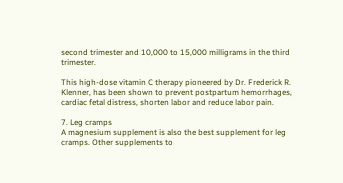second trimester and 10,000 to 15,000 milligrams in the third trimester.

This high-dose vitamin C therapy pioneered by Dr. Frederick R. Klenner, has been shown to prevent postpartum hemorrhages, cardiac fetal distress, shorten labor and reduce labor pain.

7. Leg cramps
A magnesium supplement is also the best supplement for leg cramps. Other supplements to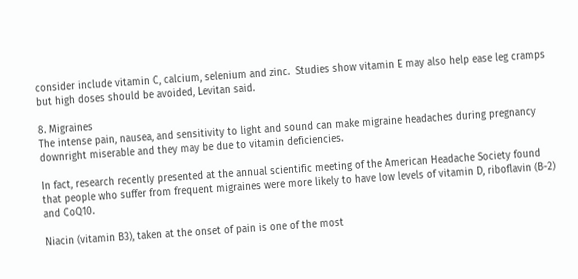consider include vitamin C, calcium, selenium and zinc.  Studies show vitamin E may also help ease leg cramps but high doses should be avoided, Levitan said.

8. Migraines
The intense pain, nausea, and sensitivity to light and sound can make migraine headaches during pregnancy downright miserable and they may be due to vitamin deficiencies.

In fact, research recently presented at the annual scientific meeting of the American Headache Society found that people who suffer from frequent migraines were more likely to have low levels of vitamin D, riboflavin (B-2) and CoQ10.

Niacin (vitamin B3), taken at the onset of pain is one of the most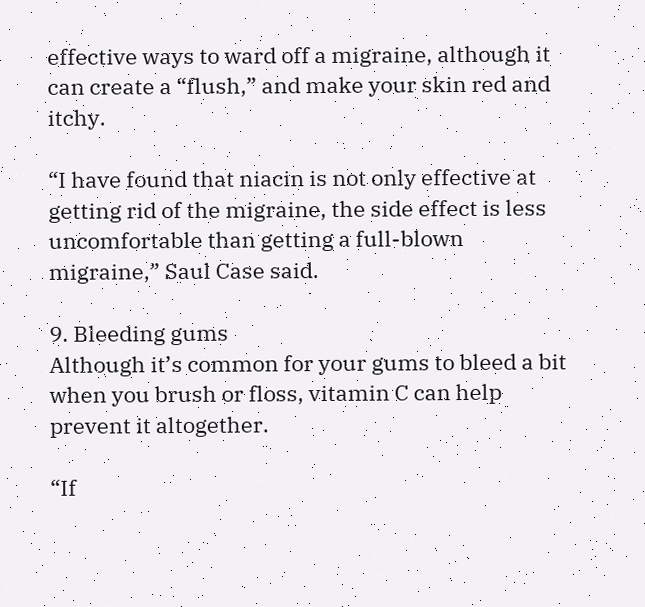effective ways to ward off a migraine, although it can create a “flush,” and make your skin red and itchy.

“I have found that niacin is not only effective at getting rid of the migraine, the side effect is less uncomfortable than getting a full-blown migraine,” Saul Case said.

9. Bleeding gums
Although it’s common for your gums to bleed a bit when you brush or floss, vitamin C can help prevent it altogether.

“If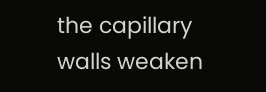the capillary walls weaken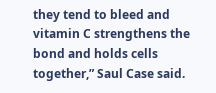they tend to bleed and vitamin C strengthens the bond and holds cells together,” Saul Case said.